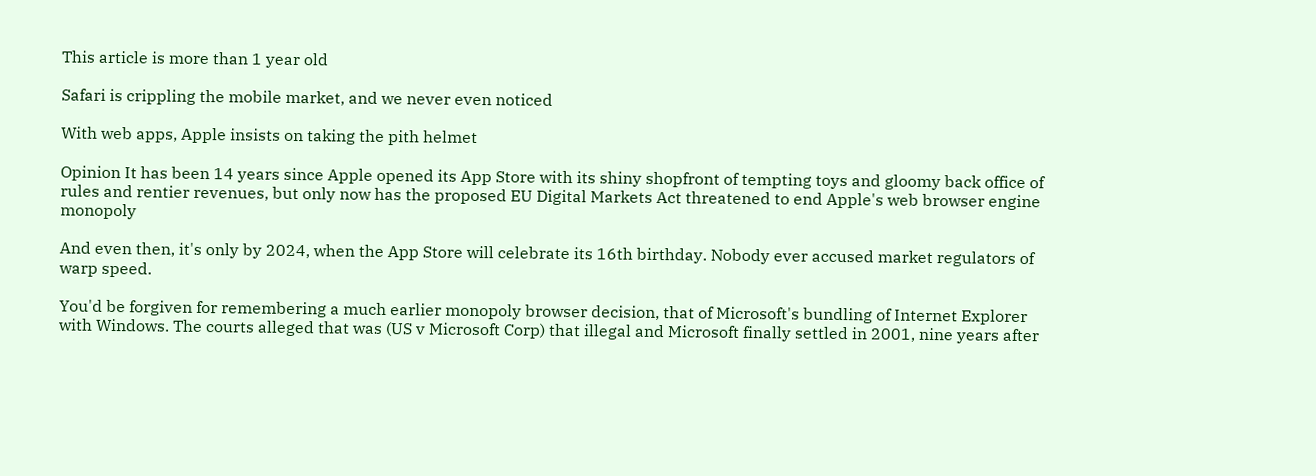This article is more than 1 year old

Safari is crippling the mobile market, and we never even noticed

With web apps, Apple insists on taking the pith helmet

Opinion It has been 14 years since Apple opened its App Store with its shiny shopfront of tempting toys and gloomy back office of rules and rentier revenues, but only now has the proposed EU Digital Markets Act threatened to end Apple's web browser engine monopoly

And even then, it's only by 2024, when the App Store will celebrate its 16th birthday. Nobody ever accused market regulators of warp speed.

You'd be forgiven for remembering a much earlier monopoly browser decision, that of Microsoft's bundling of Internet Explorer with Windows. The courts alleged that was (US v Microsoft Corp) that illegal and Microsoft finally settled in 2001, nine years after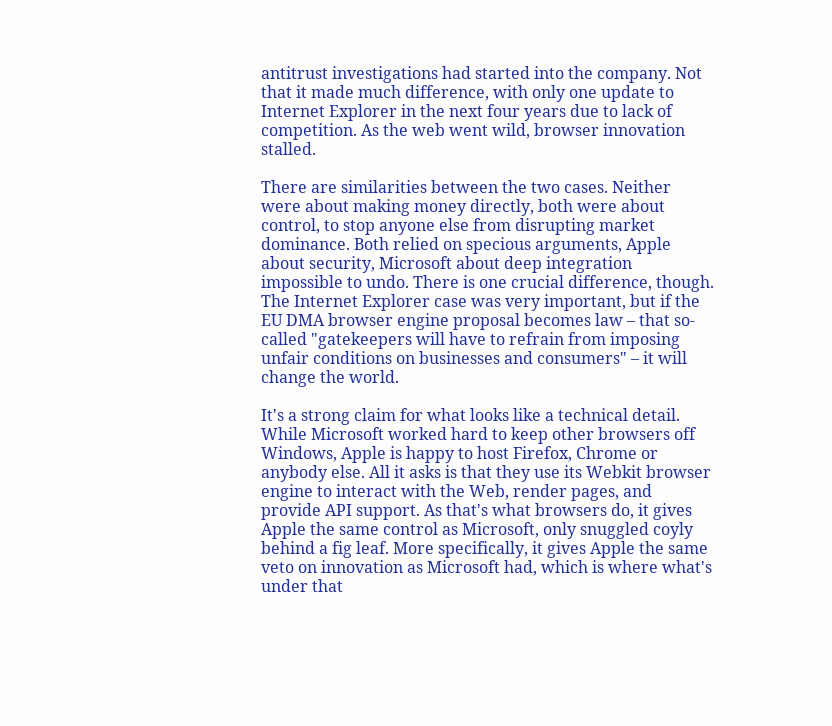antitrust investigations had started into the company. Not that it made much difference, with only one update to Internet Explorer in the next four years due to lack of competition. As the web went wild, browser innovation stalled.

There are similarities between the two cases. Neither were about making money directly, both were about control, to stop anyone else from disrupting market dominance. Both relied on specious arguments, Apple about security, Microsoft about deep integration impossible to undo. There is one crucial difference, though. The Internet Explorer case was very important, but if the EU DMA browser engine proposal becomes law – that so-called "gatekeepers will have to refrain from imposing unfair conditions on businesses and consumers" – it will change the world.

It's a strong claim for what looks like a technical detail. While Microsoft worked hard to keep other browsers off Windows, Apple is happy to host Firefox, Chrome or anybody else. All it asks is that they use its Webkit browser engine to interact with the Web, render pages, and provide API support. As that's what browsers do, it gives Apple the same control as Microsoft, only snuggled coyly behind a fig leaf. More specifically, it gives Apple the same veto on innovation as Microsoft had, which is where what's under that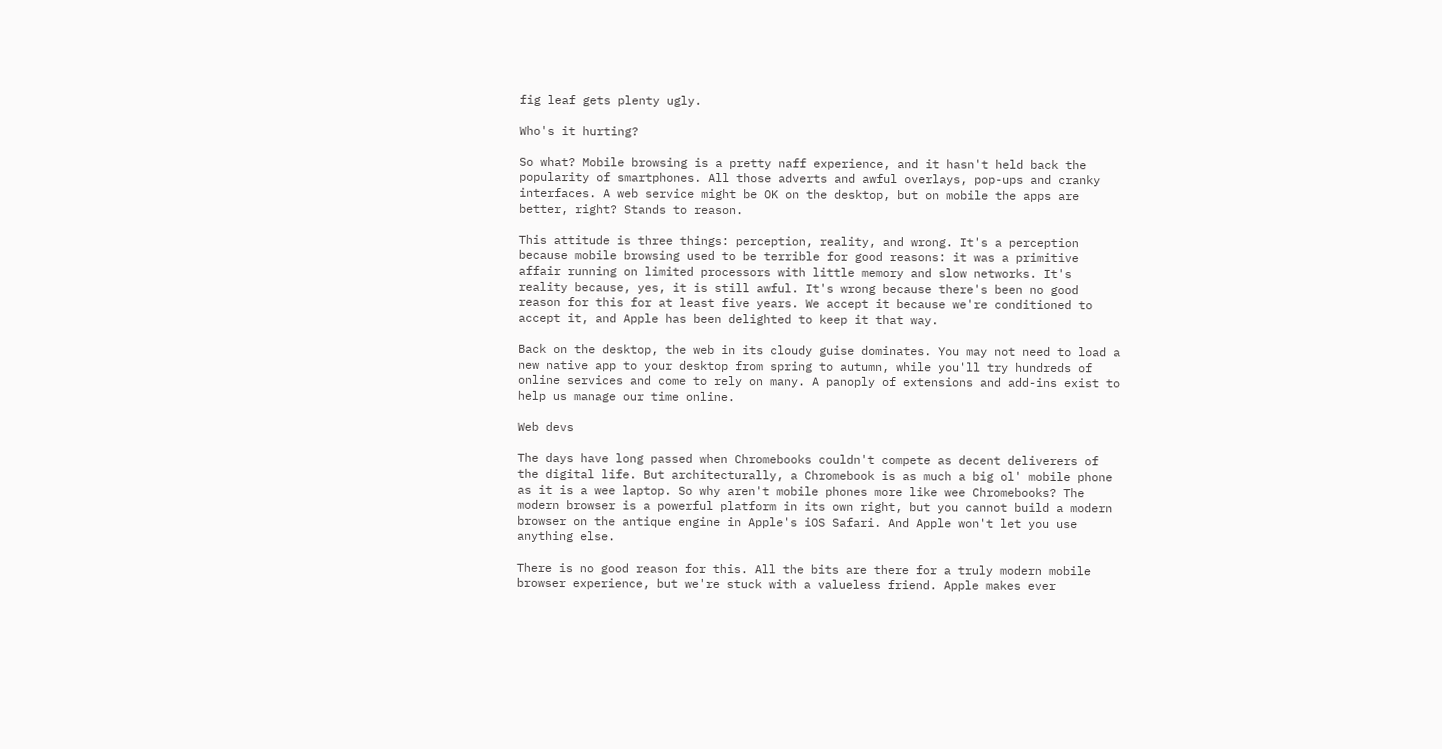fig leaf gets plenty ugly.

Who's it hurting?

So what? Mobile browsing is a pretty naff experience, and it hasn't held back the popularity of smartphones. All those adverts and awful overlays, pop-ups and cranky interfaces. A web service might be OK on the desktop, but on mobile the apps are better, right? Stands to reason.

This attitude is three things: perception, reality, and wrong. It's a perception because mobile browsing used to be terrible for good reasons: it was a primitive affair running on limited processors with little memory and slow networks. It's reality because, yes, it is still awful. It's wrong because there's been no good reason for this for at least five years. We accept it because we're conditioned to accept it, and Apple has been delighted to keep it that way.

Back on the desktop, the web in its cloudy guise dominates. You may not need to load a new native app to your desktop from spring to autumn, while you'll try hundreds of online services and come to rely on many. A panoply of extensions and add-ins exist to help us manage our time online.

Web devs

The days have long passed when Chromebooks couldn't compete as decent deliverers of the digital life. But architecturally, a Chromebook is as much a big ol' mobile phone as it is a wee laptop. So why aren't mobile phones more like wee Chromebooks? The modern browser is a powerful platform in its own right, but you cannot build a modern browser on the antique engine in Apple's iOS Safari. And Apple won't let you use anything else.

There is no good reason for this. All the bits are there for a truly modern mobile browser experience, but we're stuck with a valueless friend. Apple makes ever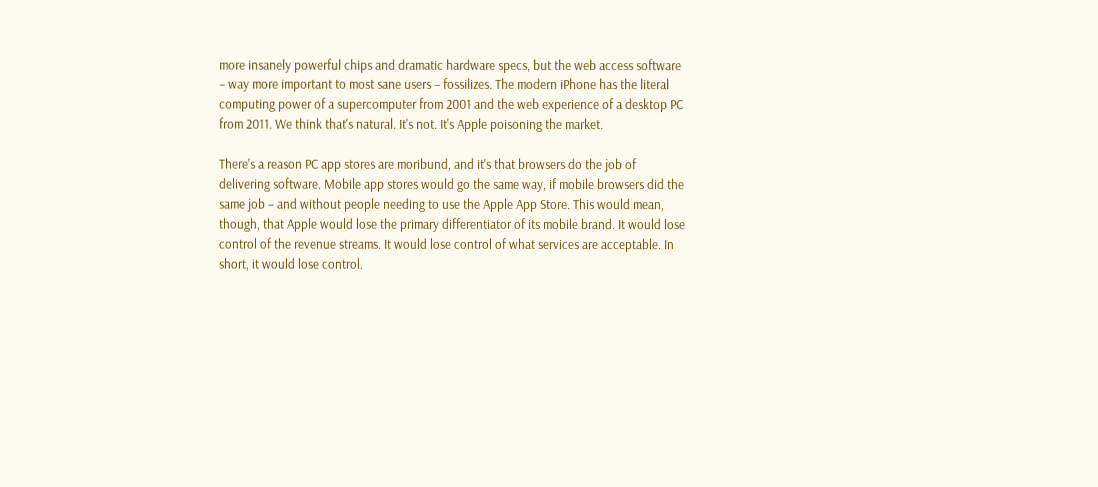more insanely powerful chips and dramatic hardware specs, but the web access software – way more important to most sane users – fossilizes. The modern iPhone has the literal computing power of a supercomputer from 2001 and the web experience of a desktop PC from 2011. We think that's natural. It's not. It's Apple poisoning the market.

There's a reason PC app stores are moribund, and it's that browsers do the job of delivering software. Mobile app stores would go the same way, if mobile browsers did the same job – and without people needing to use the Apple App Store. This would mean, though, that Apple would lose the primary differentiator of its mobile brand. It would lose control of the revenue streams. It would lose control of what services are acceptable. In short, it would lose control.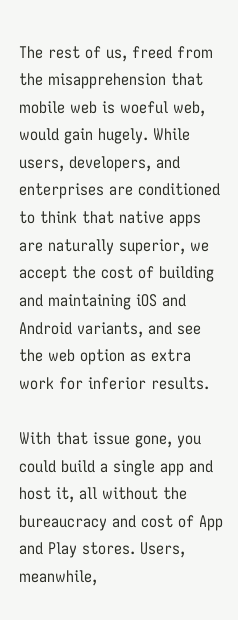The rest of us, freed from the misapprehension that mobile web is woeful web, would gain hugely. While users, developers, and enterprises are conditioned to think that native apps are naturally superior, we accept the cost of building and maintaining iOS and Android variants, and see the web option as extra work for inferior results.

With that issue gone, you could build a single app and host it, all without the bureaucracy and cost of App and Play stores. Users, meanwhile,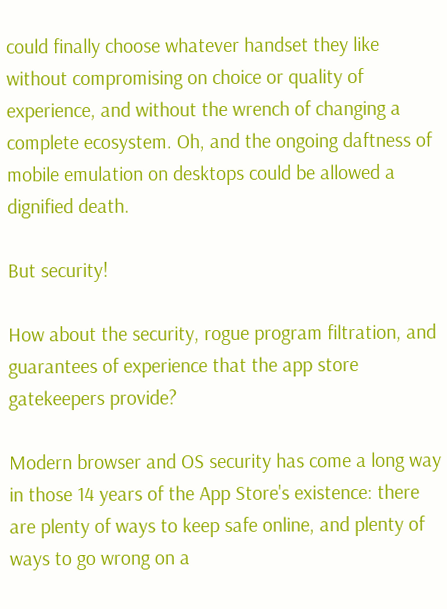could finally choose whatever handset they like without compromising on choice or quality of experience, and without the wrench of changing a complete ecosystem. Oh, and the ongoing daftness of mobile emulation on desktops could be allowed a dignified death.

But security!

How about the security, rogue program filtration, and guarantees of experience that the app store gatekeepers provide?

Modern browser and OS security has come a long way in those 14 years of the App Store's existence: there are plenty of ways to keep safe online, and plenty of ways to go wrong on a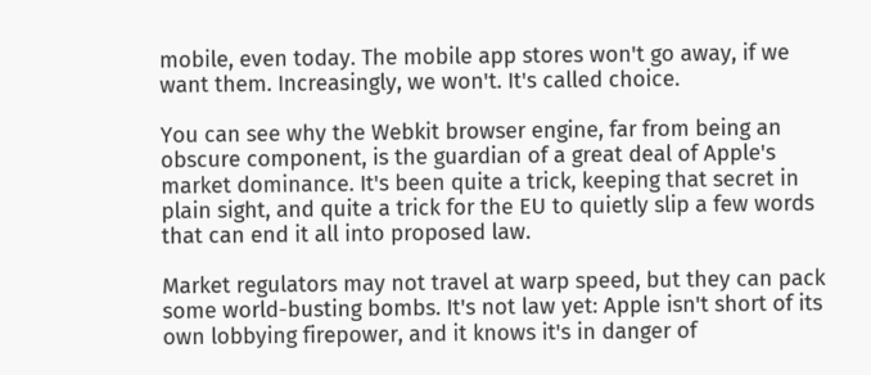mobile, even today. The mobile app stores won't go away, if we want them. Increasingly, we won't. It's called choice.

You can see why the Webkit browser engine, far from being an obscure component, is the guardian of a great deal of Apple's market dominance. It's been quite a trick, keeping that secret in plain sight, and quite a trick for the EU to quietly slip a few words that can end it all into proposed law.

Market regulators may not travel at warp speed, but they can pack some world-busting bombs. It's not law yet: Apple isn't short of its own lobbying firepower, and it knows it's in danger of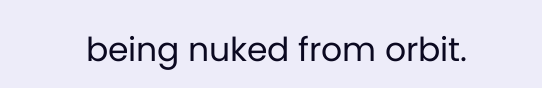being nuked from orbit.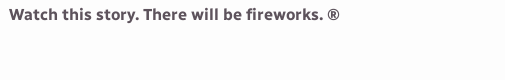Watch this story. There will be fireworks. ®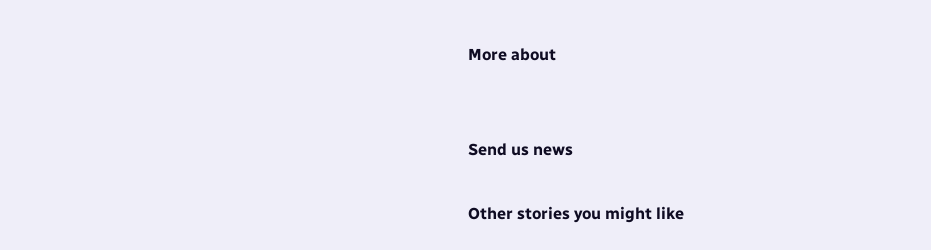More about


Send us news

Other stories you might like